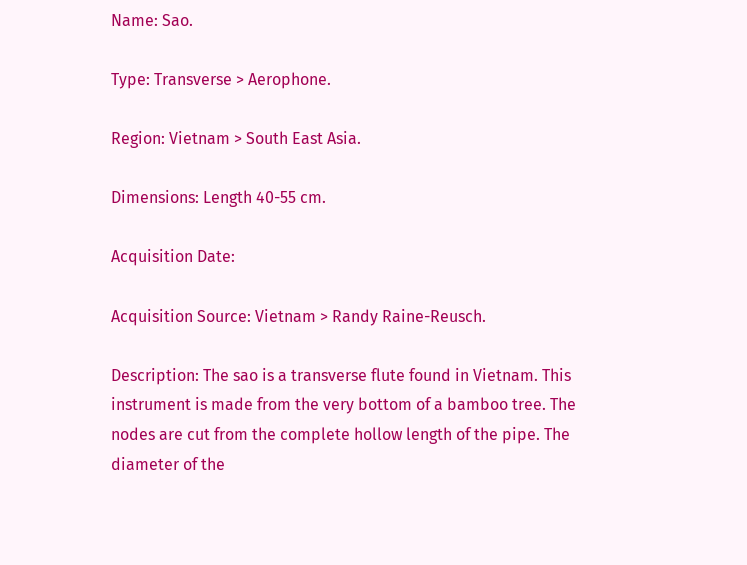Name: Sao.

Type: Transverse > Aerophone.

Region: Vietnam > South East Asia.

Dimensions: Length 40-55 cm.

Acquisition Date:

Acquisition Source: Vietnam > Randy Raine-Reusch.

Description: The sao is a transverse flute found in Vietnam. This instrument is made from the very bottom of a bamboo tree. The nodes are cut from the complete hollow length of the pipe. The diameter of the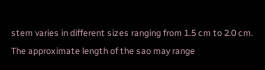stem varies in different sizes ranging from 1.5 cm to 2.0 cm. The approximate length of the sao may range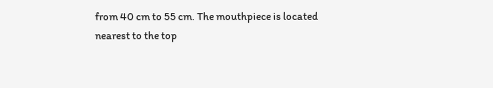from 40 cm to 55 cm. The mouthpiece is located nearest to the top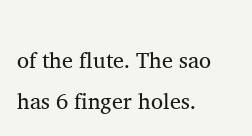of the flute. The sao has 6 finger holes.